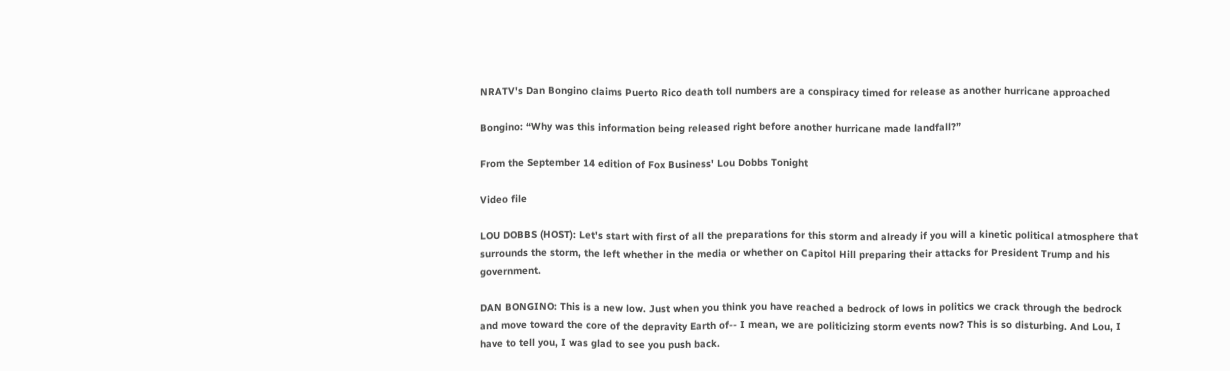NRATV's Dan Bongino claims Puerto Rico death toll numbers are a conspiracy timed for release as another hurricane approached

Bongino: “Why was this information being released right before another hurricane made landfall?”

From the September 14 edition of Fox Business' Lou Dobbs Tonight

Video file

LOU DOBBS (HOST): Let's start with first of all the preparations for this storm and already if you will a kinetic political atmosphere that surrounds the storm, the left whether in the media or whether on Capitol Hill preparing their attacks for President Trump and his government.

DAN BONGINO: This is a new low. Just when you think you have reached a bedrock of lows in politics we crack through the bedrock and move toward the core of the depravity Earth of-- I mean, we are politicizing storm events now? This is so disturbing. And Lou, I have to tell you, I was glad to see you push back.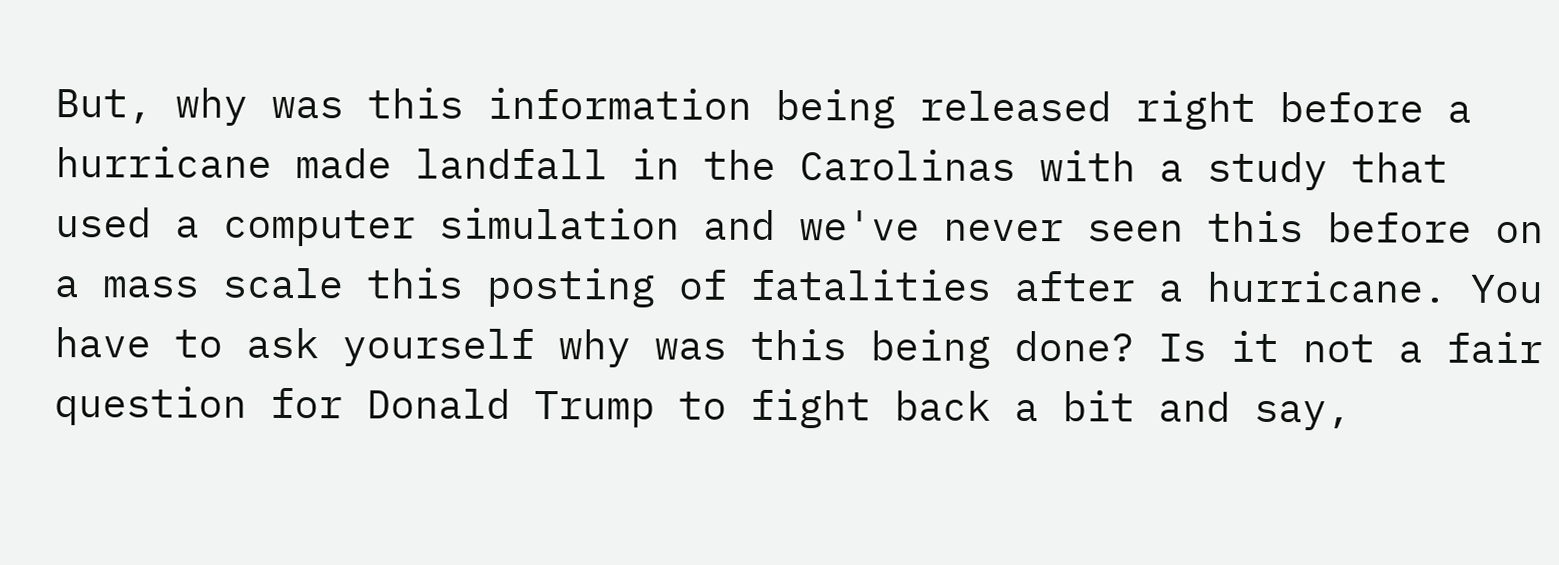But, why was this information being released right before a hurricane made landfall in the Carolinas with a study that used a computer simulation and we've never seen this before on a mass scale this posting of fatalities after a hurricane. You have to ask yourself why was this being done? Is it not a fair question for Donald Trump to fight back a bit and say,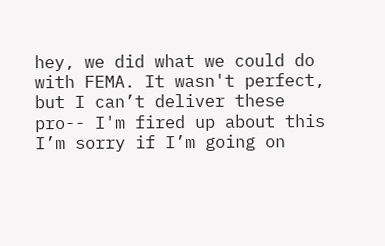hey, we did what we could do with FEMA. It wasn't perfect, but I can’t deliver these pro-- I'm fired up about this I’m sorry if I’m going on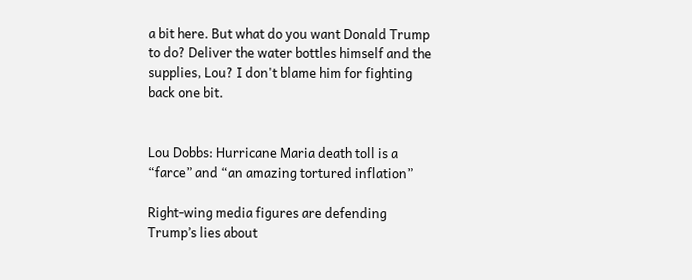a bit here. But what do you want Donald Trump to do? Deliver the water bottles himself and the supplies, Lou? I don't blame him for fighting back one bit.


Lou Dobbs: Hurricane Maria death toll is a “farce” and “an amazing tortured inflation”

Right-wing media figures are defending Trump’s lies about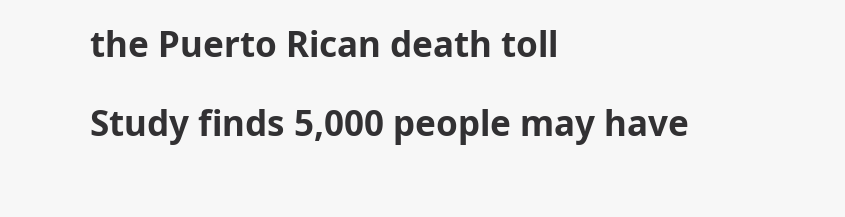the Puerto Rican death toll

Study finds 5,000 people may have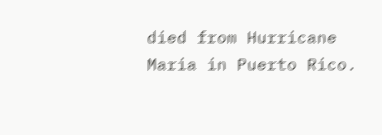died from Hurricane Maria in Puerto Rico.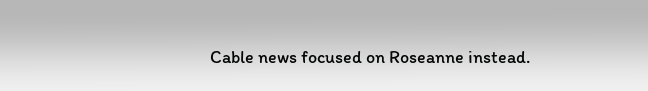Cable news focused on Roseanne instead.